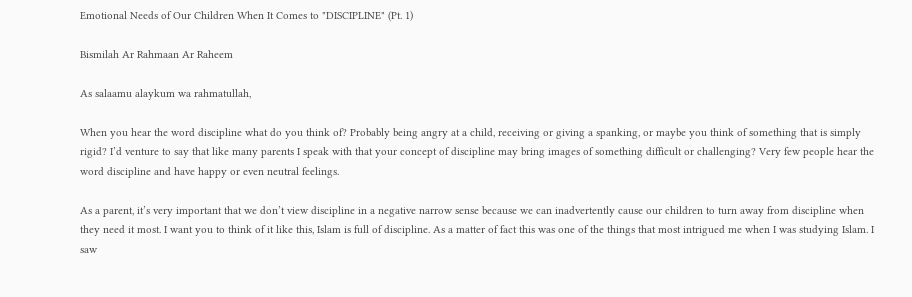Emotional Needs of Our Children When It Comes to "DISCIPLINE" (Pt. 1)

Bismilah Ar Rahmaan Ar Raheem

As salaamu alaykum wa rahmatullah,

When you hear the word discipline what do you think of? Probably being angry at a child, receiving or giving a spanking, or maybe you think of something that is simply rigid? I’d venture to say that like many parents I speak with that your concept of discipline may bring images of something difficult or challenging? Very few people hear the word discipline and have happy or even neutral feelings.

As a parent, it’s very important that we don’t view discipline in a negative narrow sense because we can inadvertently cause our children to turn away from discipline when they need it most. I want you to think of it like this, Islam is full of discipline. As a matter of fact this was one of the things that most intrigued me when I was studying Islam. I saw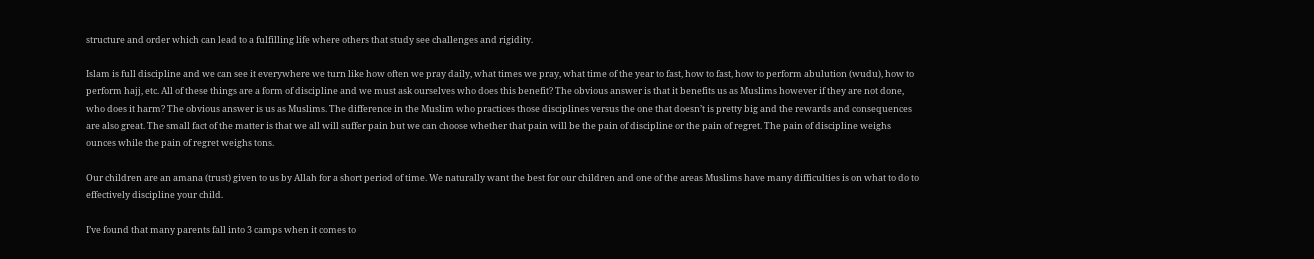structure and order which can lead to a fulfilling life where others that study see challenges and rigidity.

Islam is full discipline and we can see it everywhere we turn like how often we pray daily, what times we pray, what time of the year to fast, how to fast, how to perform abulution (wudu), how to perform hajj, etc. All of these things are a form of discipline and we must ask ourselves who does this benefit? The obvious answer is that it benefits us as Muslims however if they are not done, who does it harm? The obvious answer is us as Muslims. The difference in the Muslim who practices those disciplines versus the one that doesn’t is pretty big and the rewards and consequences are also great. The small fact of the matter is that we all will suffer pain but we can choose whether that pain will be the pain of discipline or the pain of regret. The pain of discipline weighs ounces while the pain of regret weighs tons.

Our children are an amana (trust) given to us by Allah for a short period of time. We naturally want the best for our children and one of the areas Muslims have many difficulties is on what to do to effectively discipline your child.

I’ve found that many parents fall into 3 camps when it comes to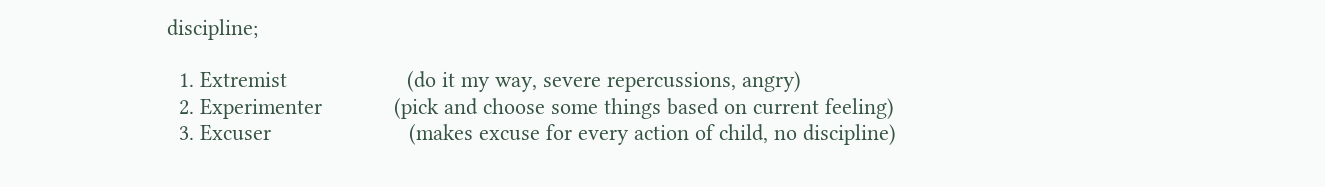discipline;

  1. Extremist                    (do it my way, severe repercussions, angry)
  2. Experimenter            (pick and choose some things based on current feeling)
  3. Excuser                       (makes excuse for every action of child, no discipline)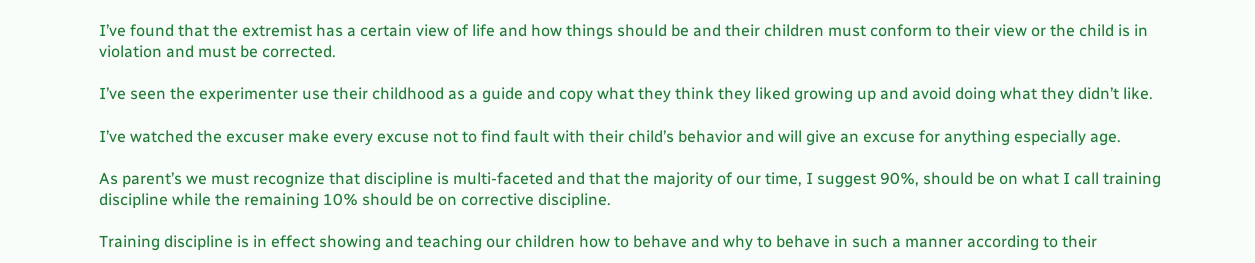I’ve found that the extremist has a certain view of life and how things should be and their children must conform to their view or the child is in violation and must be corrected.

I’ve seen the experimenter use their childhood as a guide and copy what they think they liked growing up and avoid doing what they didn’t like.

I’ve watched the excuser make every excuse not to find fault with their child’s behavior and will give an excuse for anything especially age.

As parent’s we must recognize that discipline is multi-faceted and that the majority of our time, I suggest 90%, should be on what I call training discipline while the remaining 10% should be on corrective discipline.

Training discipline is in effect showing and teaching our children how to behave and why to behave in such a manner according to their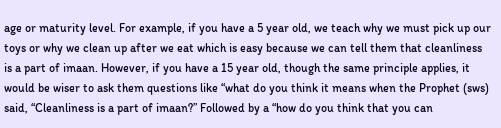age or maturity level. For example, if you have a 5 year old, we teach why we must pick up our toys or why we clean up after we eat which is easy because we can tell them that cleanliness is a part of imaan. However, if you have a 15 year old, though the same principle applies, it would be wiser to ask them questions like “what do you think it means when the Prophet (sws) said, “Cleanliness is a part of imaan?” Followed by a “how do you think that you can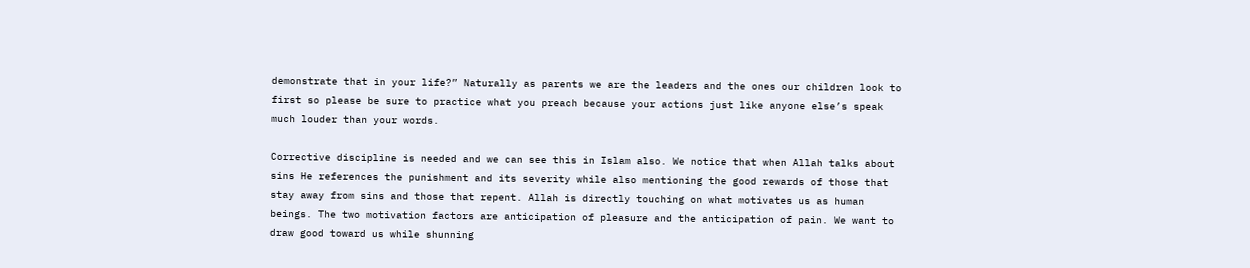demonstrate that in your life?” Naturally as parents we are the leaders and the ones our children look to first so please be sure to practice what you preach because your actions just like anyone else’s speak much louder than your words.

Corrective discipline is needed and we can see this in Islam also. We notice that when Allah talks about sins He references the punishment and its severity while also mentioning the good rewards of those that stay away from sins and those that repent. Allah is directly touching on what motivates us as human beings. The two motivation factors are anticipation of pleasure and the anticipation of pain. We want to draw good toward us while shunning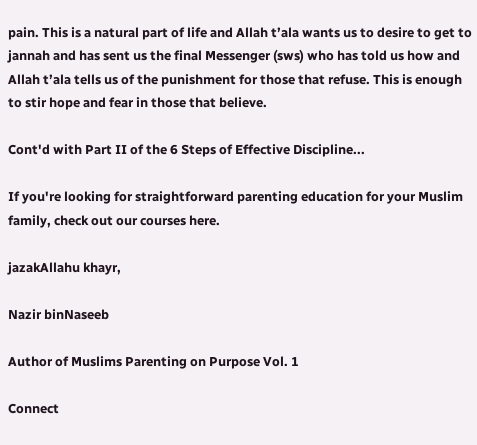pain. This is a natural part of life and Allah t’ala wants us to desire to get to jannah and has sent us the final Messenger (sws) who has told us how and Allah t’ala tells us of the punishment for those that refuse. This is enough to stir hope and fear in those that believe.

Cont'd with Part II of the 6 Steps of Effective Discipline...

If you're looking for straightforward parenting education for your Muslim family, check out our courses here.

jazakAllahu khayr,

Nazir binNaseeb

Author of Muslims Parenting on Purpose Vol. 1

Connect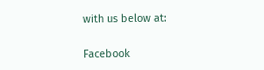with us below at:

Facebook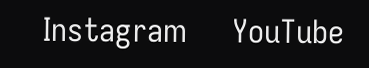Instagram     YouTube